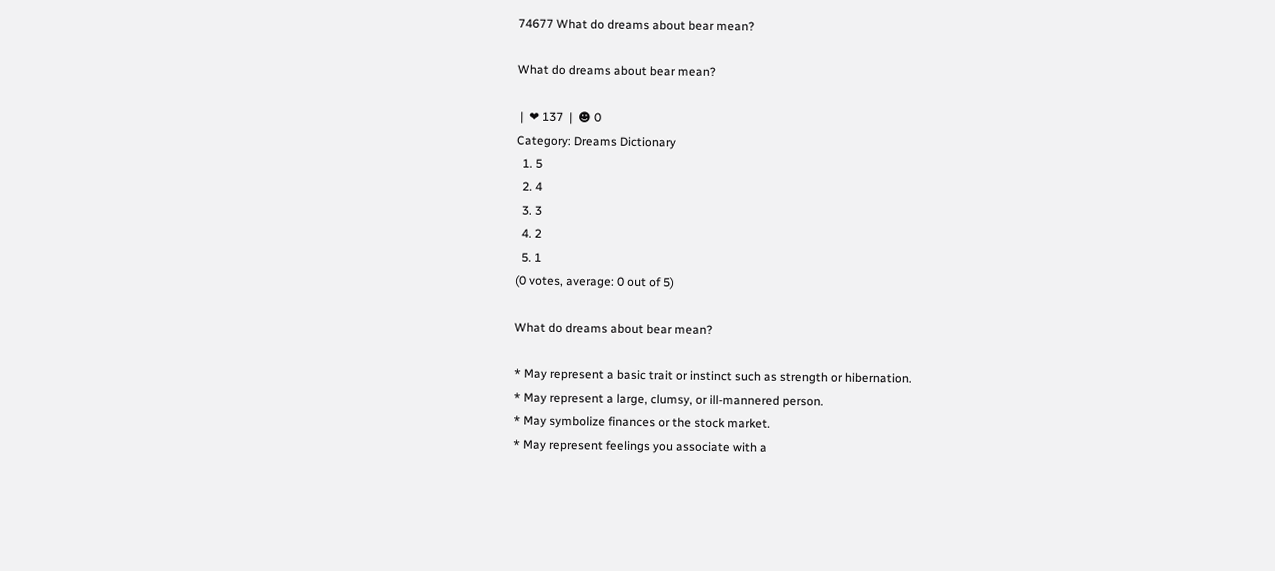74677 What do dreams about bear mean?

What do dreams about bear mean?

 |  ❤ 137  |  ☻ 0
Category: Dreams Dictionary
  1. 5
  2. 4
  3. 3
  4. 2
  5. 1
(0 votes, average: 0 out of 5)

What do dreams about bear mean?

* May represent a basic trait or instinct such as strength or hibernation.
* May represent a large, clumsy, or ill-mannered person.
* May symbolize finances or the stock market.
* May represent feelings you associate with a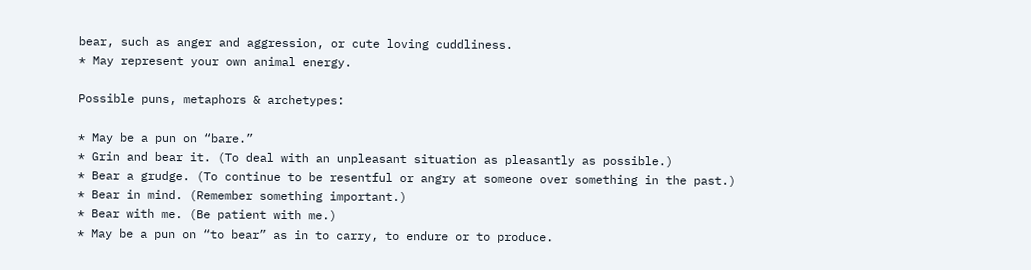bear, such as anger and aggression, or cute loving cuddliness.
* May represent your own animal energy.

Possible puns, metaphors & archetypes:

* May be a pun on “bare.”
* Grin and bear it. (To deal with an unpleasant situation as pleasantly as possible.)
* Bear a grudge. (To continue to be resentful or angry at someone over something in the past.)
* Bear in mind. (Remember something important.)
* Bear with me. (Be patient with me.)
* May be a pun on “to bear” as in to carry, to endure or to produce.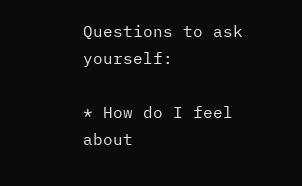Questions to ask yourself:

* How do I feel about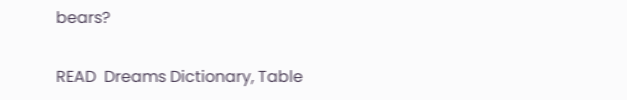bears?

READ  Dreams Dictionary, Table